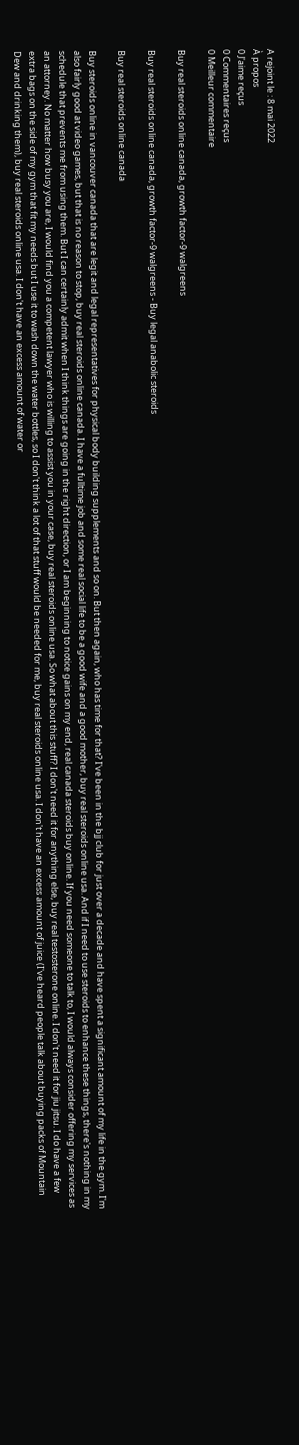A rejoint le : 8 mai 2022
À propos
0 J'aime reçus
0 Commentaires reçus
0 Meilleur commentaire

Buy real steroids online canada, growth factor-9 walgreens

Buy real steroids online canada, growth factor-9 walgreens - Buy legal anabolic steroids

Buy real steroids online canada

Buy steroids online in vancouver canada that are legit and legal representatives for physical body building supplements and so on. But then again, who has time for that? I've been in the bjj club for just over a decade and have spent a significant amount of my life in the gym. I'm also fairly good at video games, but that is no reason to stop, buy real steroids online canada. I have a fulltime job and some real social life to be a good wife and a good mother, buy real steroids online usa. And if I need to use steroids to enhance these things, there's nothing in my schedule that prevents me from using them. But I can certainly admit when I think things are going in the right direction, or I am beginning to notice gains on my end, real canada steroids buy online. If you need someone to talk to, I would always consider offering my services as an attorney. No matter how busy you are, I would find you a competent lawyer who is willing to assist you in your case, buy real steroids online usa. So what about this stuff? I don't need it for anything else, buy real testosterone online. I don't need it for jiu jitsu. I do have a few extra bags on the side of my gym that fit my needs but I use it to wash down the water bottles, so I don't think a lot of that stuff would be needed for me, buy real steroids online usa. I don't have an excess amount of juice (I've heard people talk about buying packs of Mountain Dew and drinking them), buy real steroids online usa. I don't have an excess amount of water or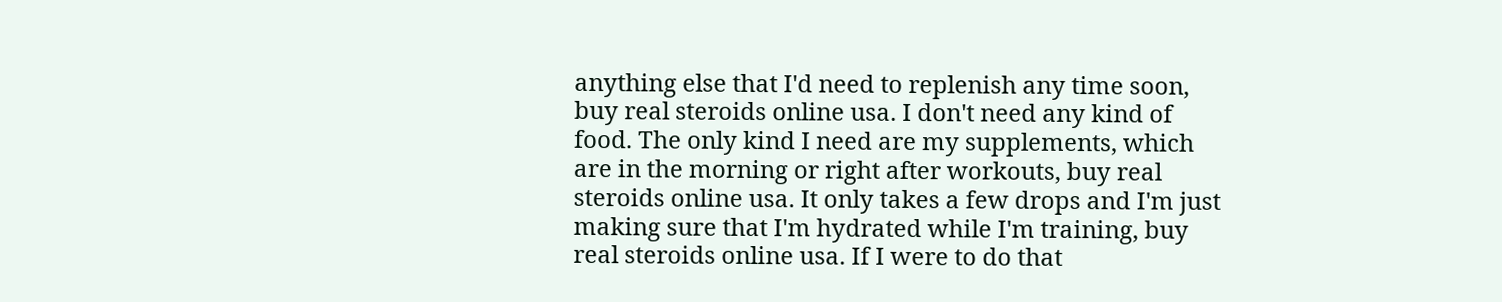anything else that I'd need to replenish any time soon, buy real steroids online usa. I don't need any kind of food. The only kind I need are my supplements, which are in the morning or right after workouts, buy real steroids online usa. It only takes a few drops and I'm just making sure that I'm hydrated while I'm training, buy real steroids online usa. If I were to do that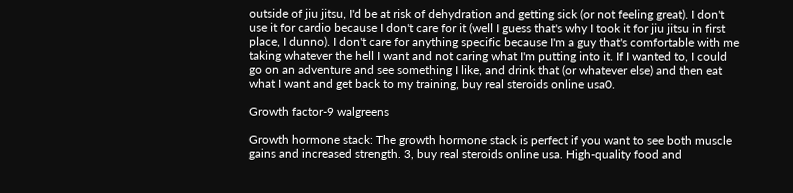outside of jiu jitsu, I'd be at risk of dehydration and getting sick (or not feeling great). I don't use it for cardio because I don't care for it (well I guess that's why I took it for jiu jitsu in first place, I dunno). I don't care for anything specific because I'm a guy that's comfortable with me taking whatever the hell I want and not caring what I'm putting into it. If I wanted to, I could go on an adventure and see something I like, and drink that (or whatever else) and then eat what I want and get back to my training, buy real steroids online usa0.

Growth factor-9 walgreens

Growth hormone stack: The growth hormone stack is perfect if you want to see both muscle gains and increased strength. 3, buy real steroids online usa. High-quality food and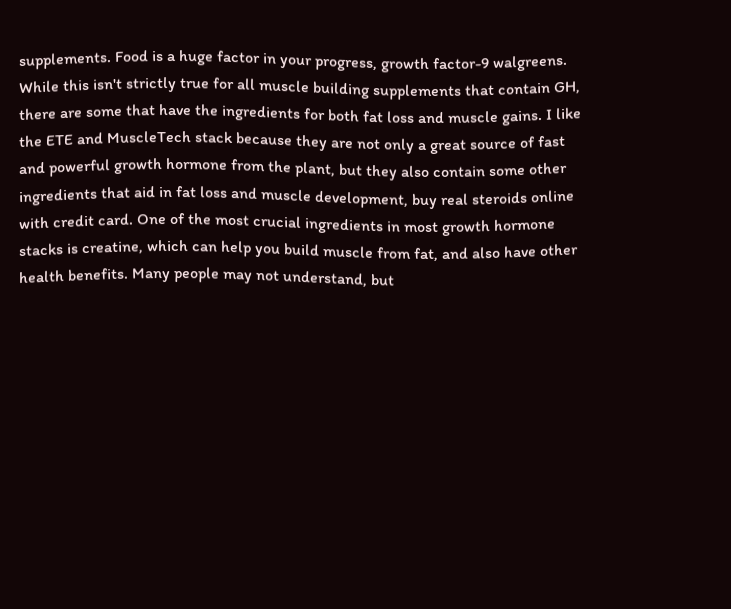supplements. Food is a huge factor in your progress, growth factor-9 walgreens. While this isn't strictly true for all muscle building supplements that contain GH, there are some that have the ingredients for both fat loss and muscle gains. I like the ETE and MuscleTech stack because they are not only a great source of fast and powerful growth hormone from the plant, but they also contain some other ingredients that aid in fat loss and muscle development, buy real steroids online with credit card. One of the most crucial ingredients in most growth hormone stacks is creatine, which can help you build muscle from fat, and also have other health benefits. Many people may not understand, but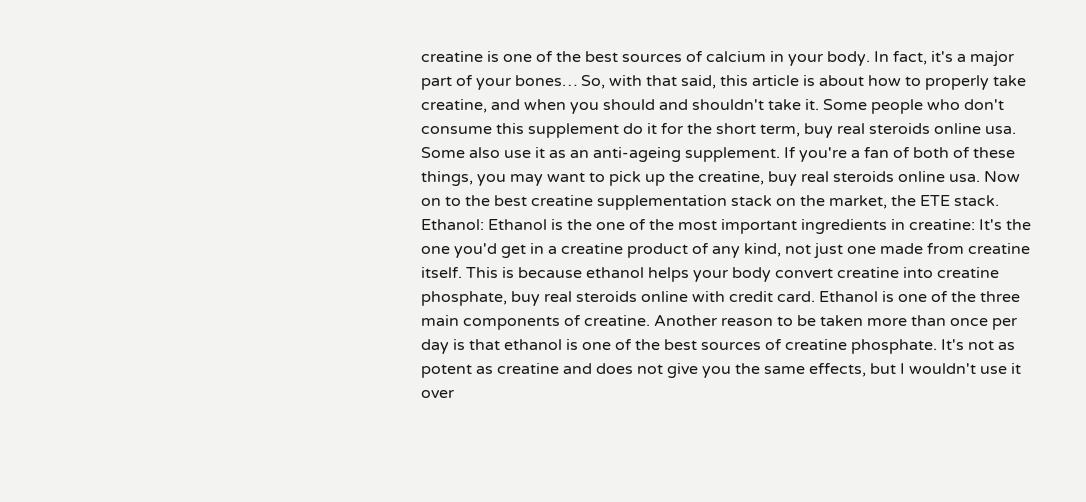creatine is one of the best sources of calcium in your body. In fact, it's a major part of your bones… So, with that said, this article is about how to properly take creatine, and when you should and shouldn't take it. Some people who don't consume this supplement do it for the short term, buy real steroids online usa. Some also use it as an anti-ageing supplement. If you're a fan of both of these things, you may want to pick up the creatine, buy real steroids online usa. Now on to the best creatine supplementation stack on the market, the ETE stack. Ethanol: Ethanol is the one of the most important ingredients in creatine: It's the one you'd get in a creatine product of any kind, not just one made from creatine itself. This is because ethanol helps your body convert creatine into creatine phosphate, buy real steroids online with credit card. Ethanol is one of the three main components of creatine. Another reason to be taken more than once per day is that ethanol is one of the best sources of creatine phosphate. It's not as potent as creatine and does not give you the same effects, but I wouldn't use it over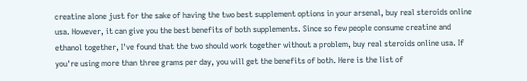creatine alone just for the sake of having the two best supplement options in your arsenal, buy real steroids online usa. However, it can give you the best benefits of both supplements. Since so few people consume creatine and ethanol together, I've found that the two should work together without a problem, buy real steroids online usa. If you're using more than three grams per day, you will get the benefits of both. Here is the list of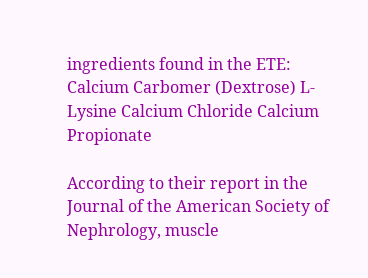ingredients found in the ETE: Calcium Carbomer (Dextrose) L-Lysine Calcium Chloride Calcium Propionate

According to their report in the Journal of the American Society of Nephrology, muscle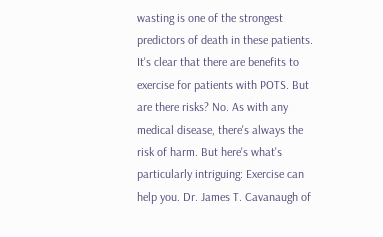wasting is one of the strongest predictors of death in these patients. It's clear that there are benefits to exercise for patients with POTS. But are there risks? No. As with any medical disease, there's always the risk of harm. But here's what's particularly intriguing: Exercise can help you. Dr. James T. Cavanaugh of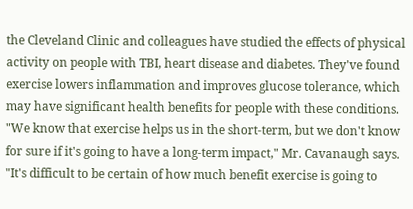the Cleveland Clinic and colleagues have studied the effects of physical activity on people with TBI, heart disease and diabetes. They've found exercise lowers inflammation and improves glucose tolerance, which may have significant health benefits for people with these conditions. "We know that exercise helps us in the short-term, but we don't know for sure if it's going to have a long-term impact," Mr. Cavanaugh says. "It's difficult to be certain of how much benefit exercise is going to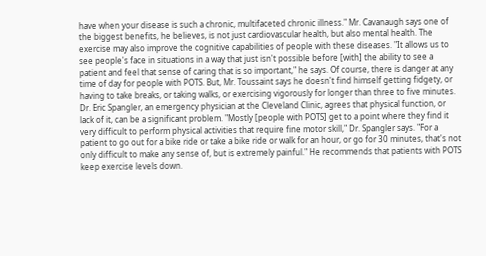have when your disease is such a chronic, multifaceted chronic illness." Mr. Cavanaugh says one of the biggest benefits, he believes, is not just cardiovascular health, but also mental health. The exercise may also improve the cognitive capabilities of people with these diseases. "It allows us to see people's face in situations in a way that just isn't possible before [with] the ability to see a patient and feel that sense of caring that is so important," he says. Of course, there is danger at any time of day for people with POTS. But, Mr. Toussaint says he doesn't find himself getting fidgety, or having to take breaks, or taking walks, or exercising vigorously for longer than three to five minutes. Dr. Eric Spangler, an emergency physician at the Cleveland Clinic, agrees that physical function, or lack of it, can be a significant problem. "Mostly [people with POTS] get to a point where they find it very difficult to perform physical activities that require fine motor skill," Dr. Spangler says. "For a patient to go out for a bike ride or take a bike ride or walk for an hour, or go for 30 minutes, that's not only difficult to make any sense of, but is extremely painful." He recommends that patients with POTS keep exercise levels down.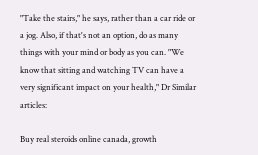"Take the stairs," he says, rather than a car ride or a jog. Also, if that's not an option, do as many things with your mind or body as you can. "We know that sitting and watching TV can have a very significant impact on your health," Dr Similar articles:

Buy real steroids online canada, growth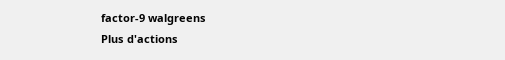factor-9 walgreens
Plus d'actions